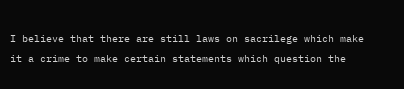I believe that there are still laws on sacrilege which make it a crime to make certain statements which question the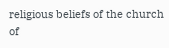religious beliefs of the church of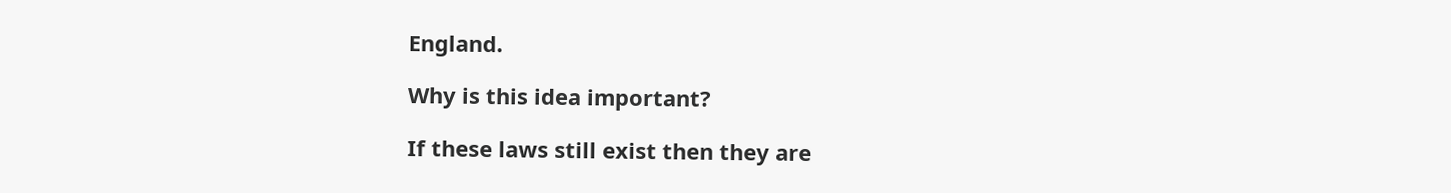England.

Why is this idea important?

If these laws still exist then they are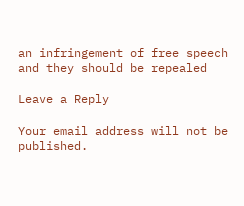an infringement of free speech and they should be repealed

Leave a Reply

Your email address will not be published.